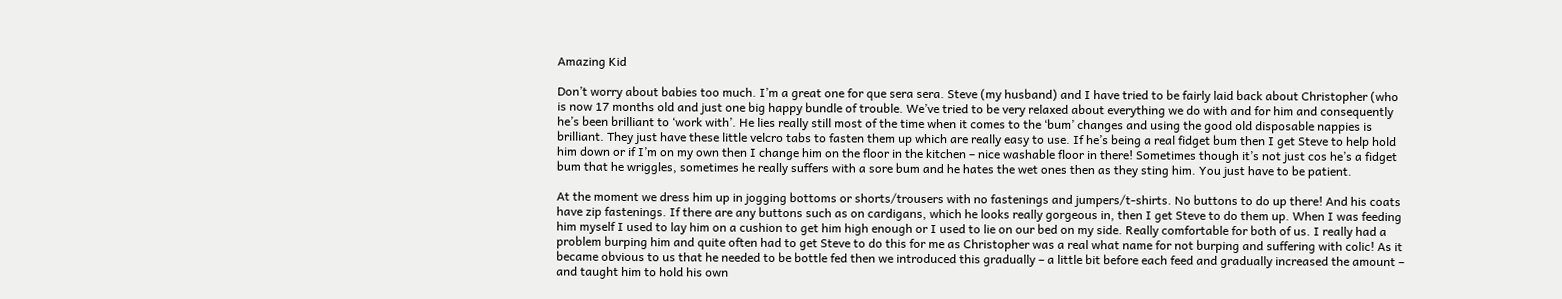Amazing Kid

Don’t worry about babies too much. I’m a great one for que sera sera. Steve (my husband) and I have tried to be fairly laid back about Christopher (who is now 17 months old and just one big happy bundle of trouble. We’ve tried to be very relaxed about everything we do with and for him and consequently he’s been brilliant to ‘work with’. He lies really still most of the time when it comes to the ‘bum’ changes and using the good old disposable nappies is brilliant. They just have these little velcro tabs to fasten them up which are really easy to use. If he’s being a real fidget bum then I get Steve to help hold him down or if I’m on my own then I change him on the floor in the kitchen – nice washable floor in there! Sometimes though it’s not just cos he’s a fidget bum that he wriggles, sometimes he really suffers with a sore bum and he hates the wet ones then as they sting him. You just have to be patient.

At the moment we dress him up in jogging bottoms or shorts/trousers with no fastenings and jumpers/t-shirts. No buttons to do up there! And his coats have zip fastenings. If there are any buttons such as on cardigans, which he looks really gorgeous in, then I get Steve to do them up. When I was feeding him myself I used to lay him on a cushion to get him high enough or I used to lie on our bed on my side. Really comfortable for both of us. I really had a problem burping him and quite often had to get Steve to do this for me as Christopher was a real what name for not burping and suffering with colic! As it became obvious to us that he needed to be bottle fed then we introduced this gradually – a little bit before each feed and gradually increased the amount – and taught him to hold his own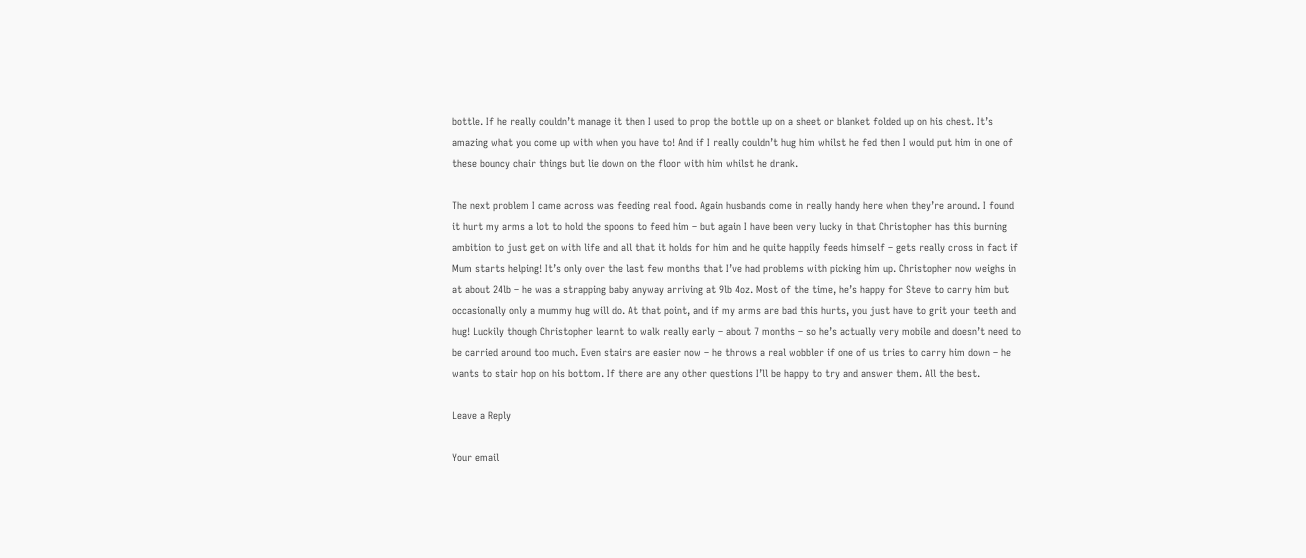bottle. If he really couldn’t manage it then I used to prop the bottle up on a sheet or blanket folded up on his chest. It’s amazing what you come up with when you have to! And if I really couldn’t hug him whilst he fed then I would put him in one of these bouncy chair things but lie down on the floor with him whilst he drank.

The next problem I came across was feeding real food. Again husbands come in really handy here when they’re around. I found it hurt my arms a lot to hold the spoons to feed him – but again I have been very lucky in that Christopher has this burning ambition to just get on with life and all that it holds for him and he quite happily feeds himself – gets really cross in fact if Mum starts helping! It’s only over the last few months that I’ve had problems with picking him up. Christopher now weighs in at about 24lb – he was a strapping baby anyway arriving at 9lb 4oz. Most of the time, he’s happy for Steve to carry him but occasionally only a mummy hug will do. At that point, and if my arms are bad this hurts, you just have to grit your teeth and hug! Luckily though Christopher learnt to walk really early – about 7 months – so he’s actually very mobile and doesn’t need to be carried around too much. Even stairs are easier now – he throws a real wobbler if one of us tries to carry him down – he wants to stair hop on his bottom. If there are any other questions I’ll be happy to try and answer them. All the best.

Leave a Reply

Your email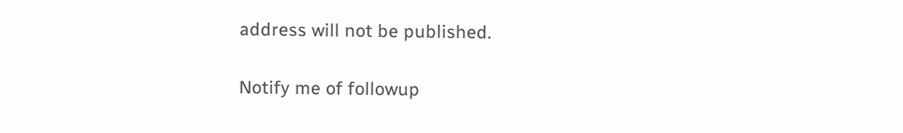address will not be published.

Notify me of followup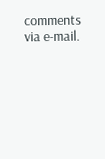comments via e-mail.